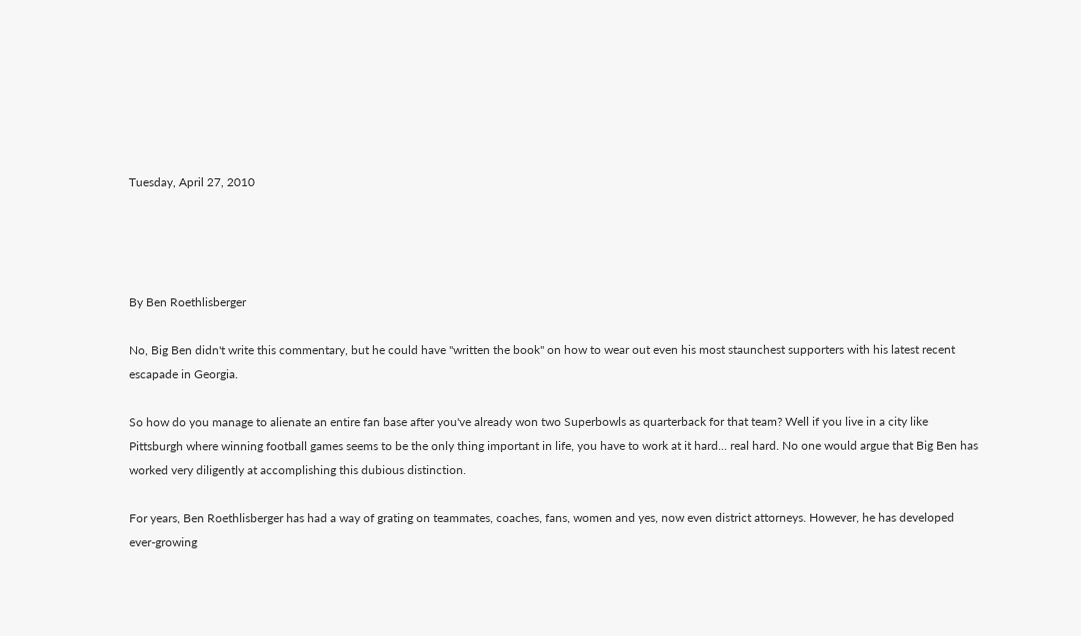Tuesday, April 27, 2010




By Ben Roethlisberger

No, Big Ben didn't write this commentary, but he could have "written the book" on how to wear out even his most staunchest supporters with his latest recent escapade in Georgia.

So how do you manage to alienate an entire fan base after you've already won two Superbowls as quarterback for that team? Well if you live in a city like Pittsburgh where winning football games seems to be the only thing important in life, you have to work at it hard... real hard. No one would argue that Big Ben has worked very diligently at accomplishing this dubious distinction.

For years, Ben Roethlisberger has had a way of grating on teammates, coaches, fans, women and yes, now even district attorneys. However, he has developed ever-growing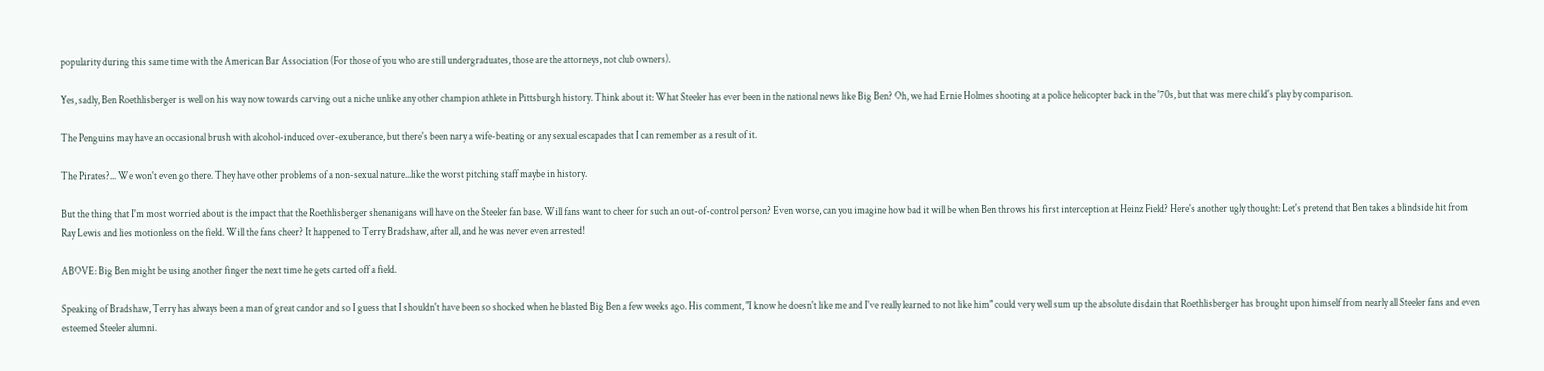popularity during this same time with the American Bar Association (For those of you who are still undergraduates, those are the attorneys, not club owners).

Yes, sadly, Ben Roethlisberger is well on his way now towards carving out a niche unlike any other champion athlete in Pittsburgh history. Think about it: What Steeler has ever been in the national news like Big Ben? Oh, we had Ernie Holmes shooting at a police helicopter back in the '70s, but that was mere child's play by comparison.

The Penguins may have an occasional brush with alcohol-induced over-exuberance, but there's been nary a wife-beating or any sexual escapades that I can remember as a result of it.

The Pirates?... We won't even go there. They have other problems of a non-sexual nature...like the worst pitching staff maybe in history.

But the thing that I'm most worried about is the impact that the Roethlisberger shenanigans will have on the Steeler fan base. Will fans want to cheer for such an out-of-control person? Even worse, can you imagine how bad it will be when Ben throws his first interception at Heinz Field? Here's another ugly thought: Let's pretend that Ben takes a blindside hit from Ray Lewis and lies motionless on the field. Will the fans cheer? It happened to Terry Bradshaw, after all, and he was never even arrested!

ABOVE: Big Ben might be using another finger the next time he gets carted off a field.

Speaking of Bradshaw, Terry has always been a man of great candor and so I guess that I shouldn't have been so shocked when he blasted Big Ben a few weeks ago. His comment, "I know he doesn't like me and I've really learned to not like him" could very well sum up the absolute disdain that Roethlisberger has brought upon himself from nearly all Steeler fans and even esteemed Steeler alumni.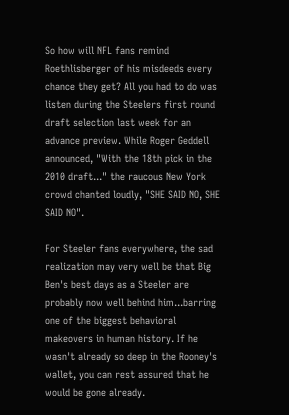So how will NFL fans remind Roethlisberger of his misdeeds every chance they get? All you had to do was listen during the Steelers first round draft selection last week for an advance preview. While Roger Geddell announced, "With the 18th pick in the 2010 draft..." the raucous New York crowd chanted loudly, "SHE SAID NO, SHE SAID NO".

For Steeler fans everywhere, the sad realization may very well be that Big Ben's best days as a Steeler are probably now well behind him...barring one of the biggest behavioral makeovers in human history. If he wasn't already so deep in the Rooney's wallet, you can rest assured that he would be gone already.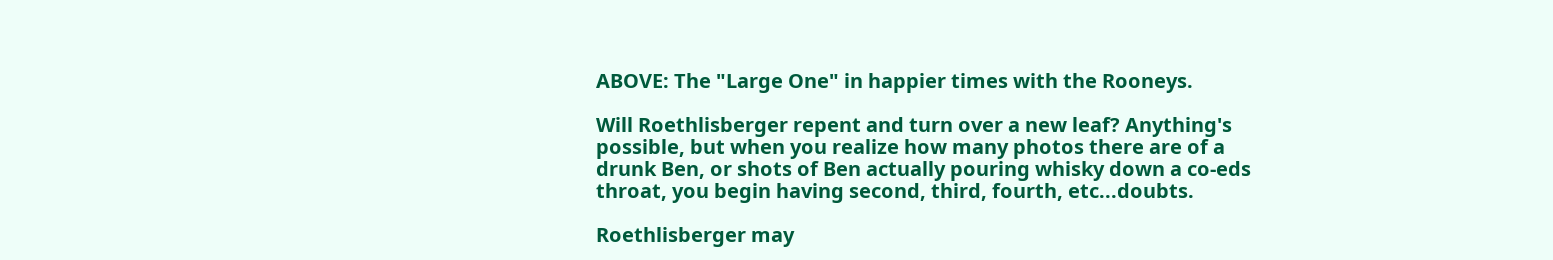ABOVE: The "Large One" in happier times with the Rooneys.

Will Roethlisberger repent and turn over a new leaf? Anything's possible, but when you realize how many photos there are of a drunk Ben, or shots of Ben actually pouring whisky down a co-eds throat, you begin having second, third, fourth, etc...doubts.

Roethlisberger may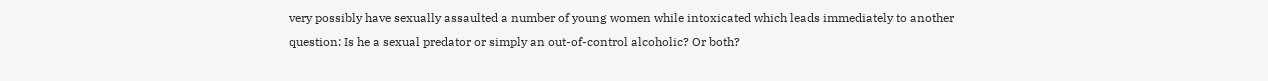very possibly have sexually assaulted a number of young women while intoxicated which leads immediately to another question: Is he a sexual predator or simply an out-of-control alcoholic? Or both?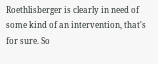Roethlisberger is clearly in need of some kind of an intervention, that's for sure. So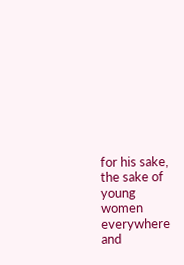for his sake, the sake of young women everywhere and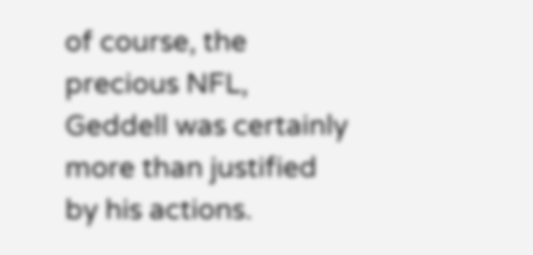of course, the precious NFL, Geddell was certainly more than justified by his actions.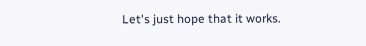Let's just hope that it works.